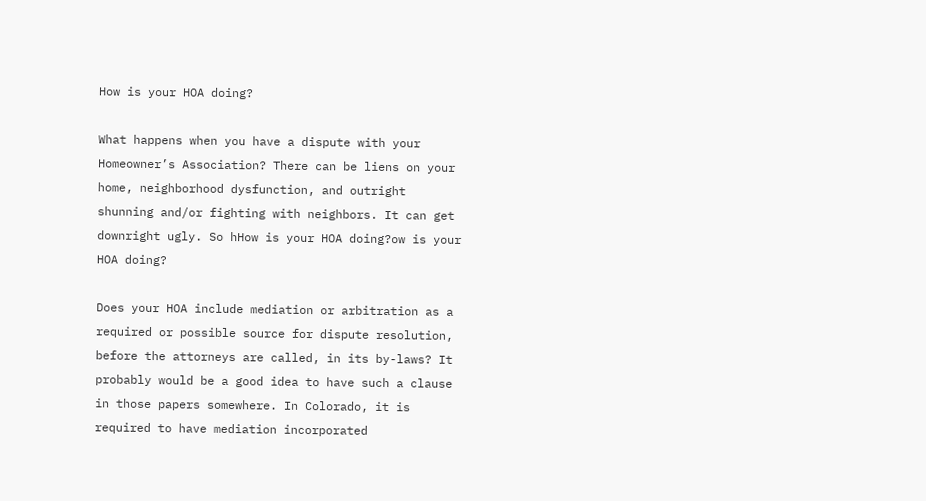How is your HOA doing?

What happens when you have a dispute with your Homeowner’s Association? There can be liens on your home, neighborhood dysfunction, and outright shunning and/or fighting with neighbors. It can get downright ugly. So hHow is your HOA doing?ow is your HOA doing?

Does your HOA include mediation or arbitration as a required or possible source for dispute resolution, before the attorneys are called, in its by-laws? It probably would be a good idea to have such a clause in those papers somewhere. In Colorado, it is required to have mediation incorporated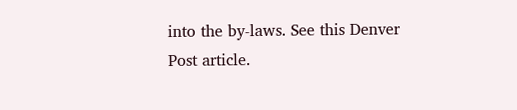into the by-laws. See this Denver Post article.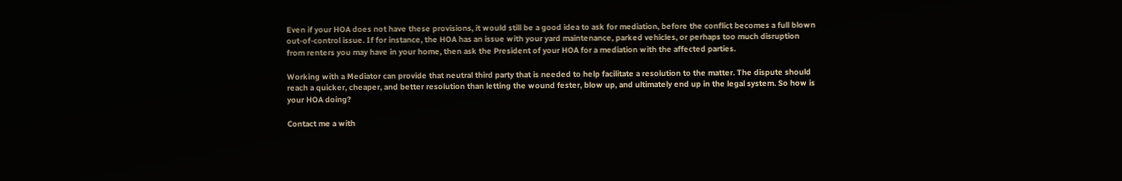Even if your HOA does not have these provisions, it would still be a good idea to ask for mediation, before the conflict becomes a full blown out-of-control issue. If for instance, the HOA has an issue with your yard maintenance, parked vehicles, or perhaps too much disruption from renters you may have in your home, then ask the President of your HOA for a mediation with the affected parties.

Working with a Mediator can provide that neutral third party that is needed to help facilitate a resolution to the matter. The dispute should reach a quicker, cheaper, and better resolution than letting the wound fester, blow up, and ultimately end up in the legal system. So how is your HOA doing?

Contact me a with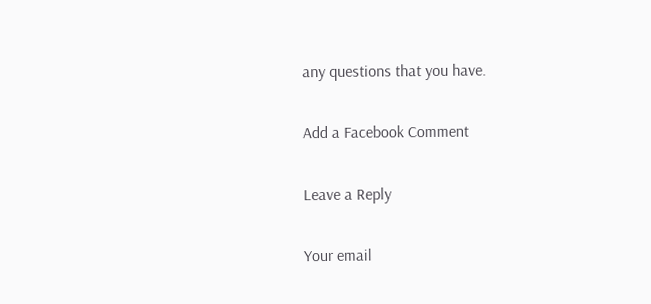any questions that you have.

Add a Facebook Comment

Leave a Reply

Your email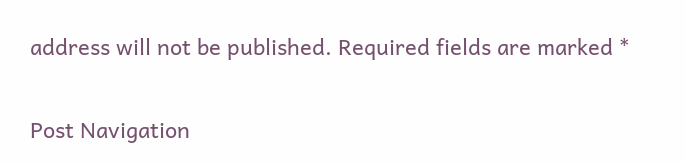address will not be published. Required fields are marked *

Post Navigation